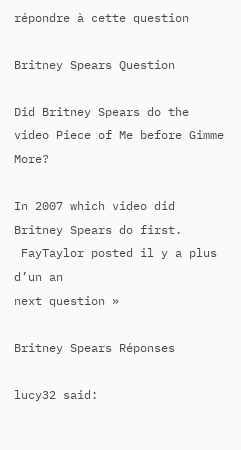répondre à cette question

Britney Spears Question

Did Britney Spears do the video Piece of Me before Gimme More?

In 2007 which video did Britney Spears do first.
 FayTaylor posted il y a plus d’un an
next question »

Britney Spears Réponses

lucy32 said: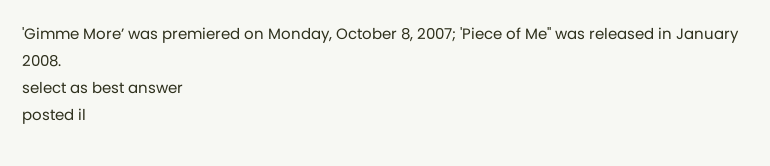'Gimme More’ was premiered on Monday, October 8, 2007; 'Piece of Me" was released in January 2008.
select as best answer
posted il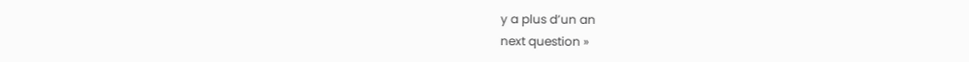y a plus d’un an
next question »